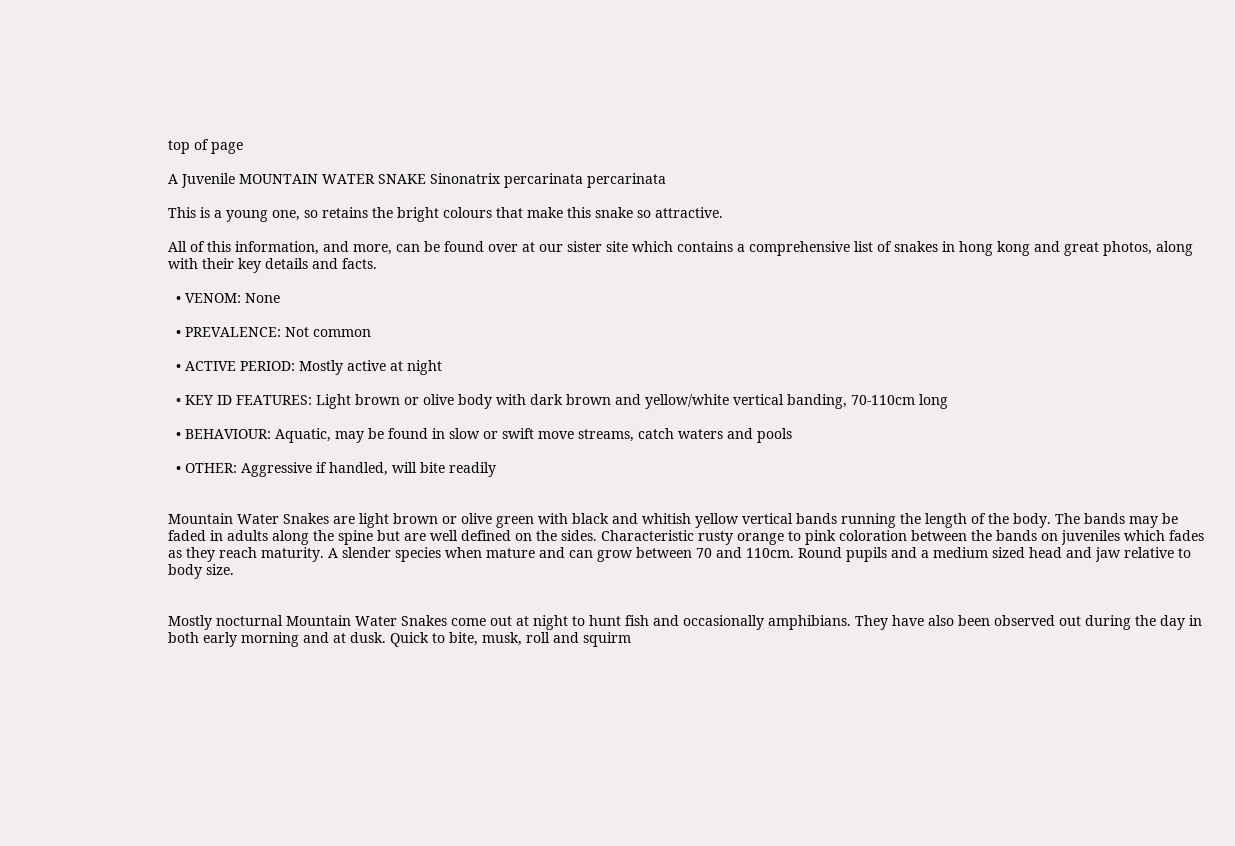top of page

A Juvenile MOUNTAIN WATER SNAKE Sinonatrix percarinata percarinata

This is a young one, so retains the bright colours that make this snake so attractive.

All of this information, and more, can be found over at our sister site which contains a comprehensive list of snakes in hong kong and great photos, along with their key details and facts.

  • VENOM: None

  • PREVALENCE: Not common

  • ACTIVE PERIOD: Mostly active at night

  • KEY ID FEATURES: Light brown or olive body with dark brown and yellow/white vertical banding, 70-110cm long

  • BEHAVIOUR: Aquatic, may be found in slow or swift move streams, catch waters and pools

  • OTHER: Aggressive if handled, will bite readily


Mountain Water Snakes are light brown or olive green with black and whitish yellow vertical bands running the length of the body. The bands may be faded in adults along the spine but are well defined on the sides. Characteristic rusty orange to pink coloration between the bands on juveniles which fades as they reach maturity. A slender species when mature and can grow between 70 and 110cm. Round pupils and a medium sized head and jaw relative to body size.


Mostly nocturnal Mountain Water Snakes come out at night to hunt fish and occasionally amphibians. They have also been observed out during the day in both early morning and at dusk. Quick to bite, musk, roll and squirm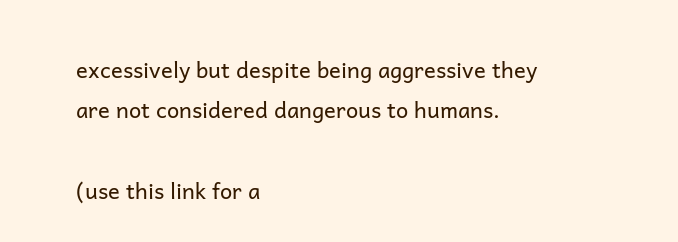excessively but despite being aggressive they are not considered dangerous to humans.

(use this link for a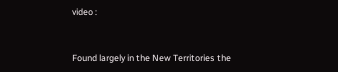video :


Found largely in the New Territories the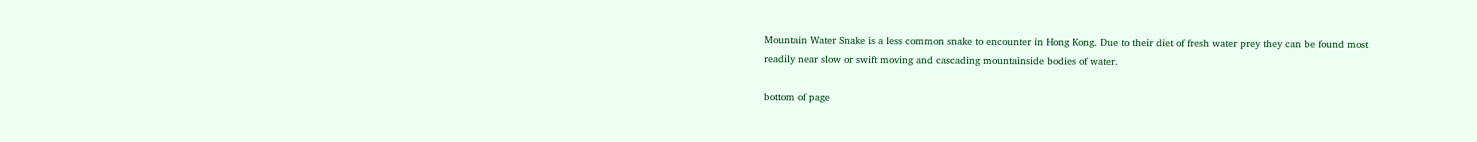Mountain Water Snake is a less common snake to encounter in Hong Kong. Due to their diet of fresh water prey they can be found most readily near slow or swift moving and cascading mountainside bodies of water.

bottom of page